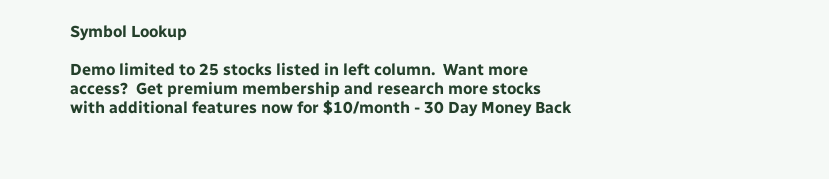Symbol Lookup

Demo limited to 25 stocks listed in left column.  Want more access?  Get premium membership and research more stocks with additional features now for $10/month - 30 Day Money Back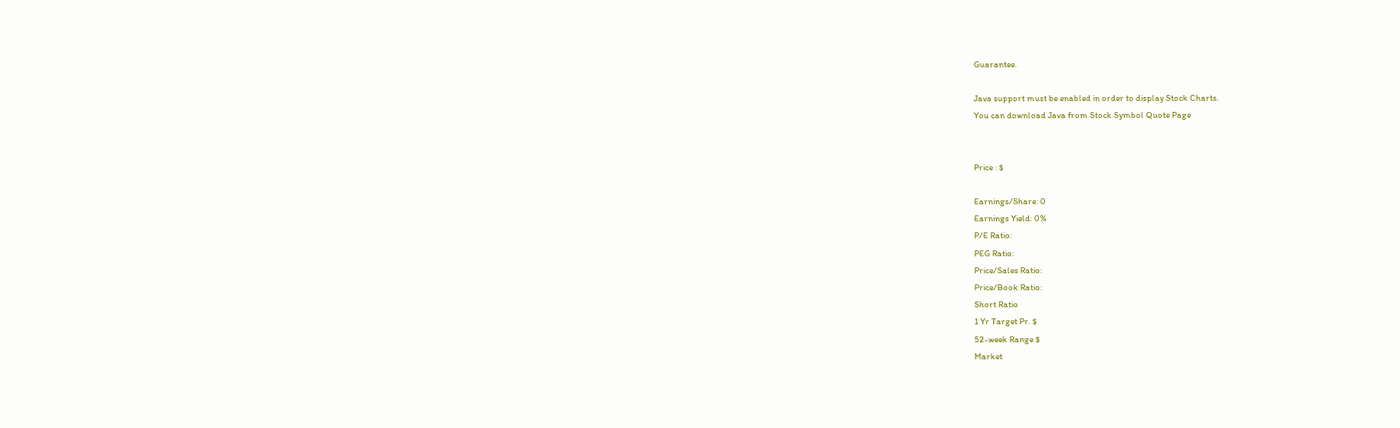Guarantee.

Java support must be enabled in order to display Stock Charts.
You can download Java from Stock Symbol Quote Page


Price : $

Earnings/Share: 0
Earnings Yield: 0%
P/E Ratio:
PEG Ratio:
Price/Sales Ratio:
Price/Book Ratio:
Short Ratio
1 Yr Target Pr. $
52-week Range $
Market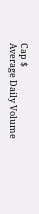Cap $
Average Daily Volume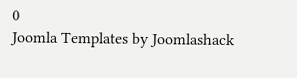0
Joomla Templates by Joomlashack